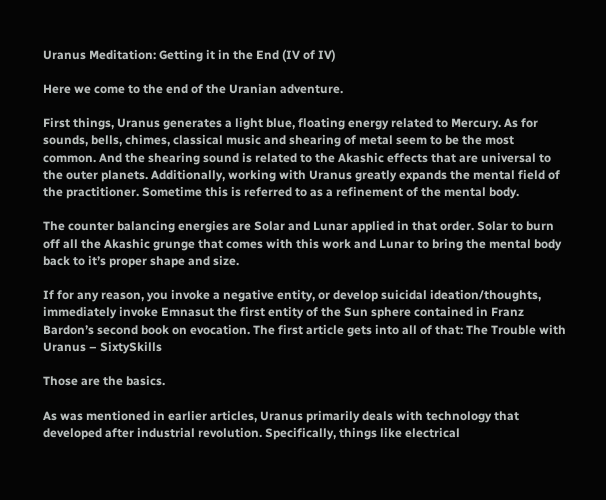Uranus Meditation: Getting it in the End (IV of IV)

Here we come to the end of the Uranian adventure.

First things, Uranus generates a light blue, floating energy related to Mercury. As for sounds, bells, chimes, classical music and shearing of metal seem to be the most common. And the shearing sound is related to the Akashic effects that are universal to the outer planets. Additionally, working with Uranus greatly expands the mental field of the practitioner. Sometime this is referred to as a refinement of the mental body.

The counter balancing energies are Solar and Lunar applied in that order. Solar to burn off all the Akashic grunge that comes with this work and Lunar to bring the mental body back to it’s proper shape and size.

If for any reason, you invoke a negative entity, or develop suicidal ideation/thoughts, immediately invoke Emnasut the first entity of the Sun sphere contained in Franz Bardon’s second book on evocation. The first article gets into all of that: The Trouble with Uranus – SixtySkills

Those are the basics.

As was mentioned in earlier articles, Uranus primarily deals with technology that developed after industrial revolution. Specifically, things like electrical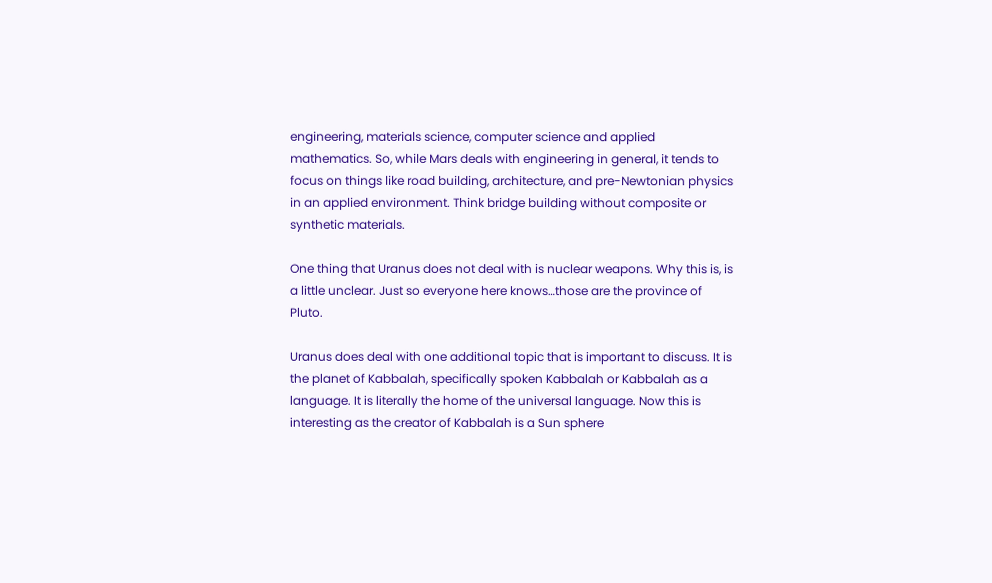engineering, materials science, computer science and applied mathematics. So, while Mars deals with engineering in general, it tends to focus on things like road building, architecture, and pre-Newtonian physics in an applied environment. Think bridge building without composite or synthetic materials.

One thing that Uranus does not deal with is nuclear weapons. Why this is, is a little unclear. Just so everyone here knows…those are the province of Pluto.

Uranus does deal with one additional topic that is important to discuss. It is the planet of Kabbalah, specifically spoken Kabbalah or Kabbalah as a language. It is literally the home of the universal language. Now this is interesting as the creator of Kabbalah is a Sun sphere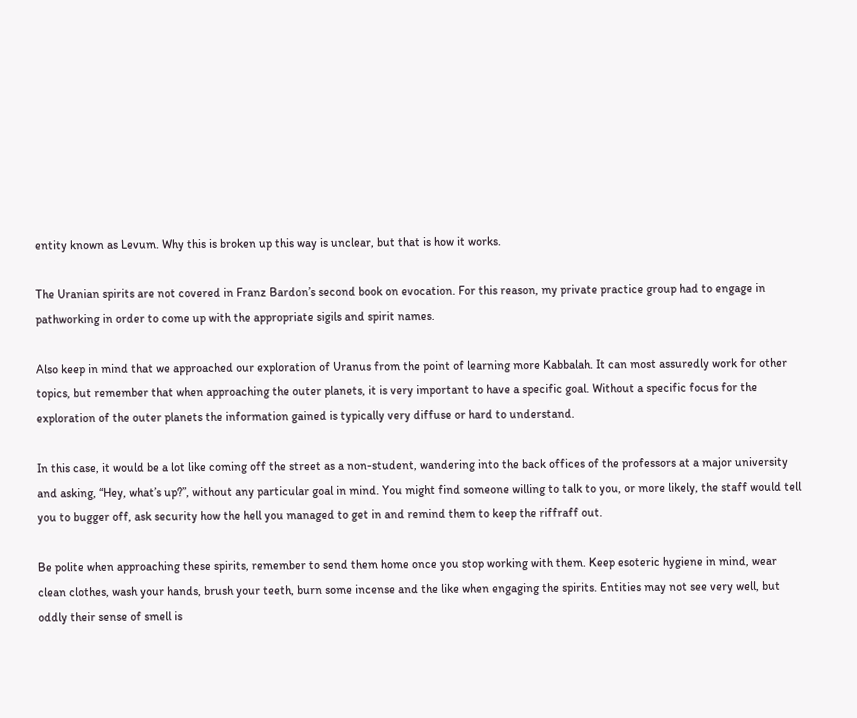entity known as Levum. Why this is broken up this way is unclear, but that is how it works.

The Uranian spirits are not covered in Franz Bardon’s second book on evocation. For this reason, my private practice group had to engage in pathworking in order to come up with the appropriate sigils and spirit names.

Also keep in mind that we approached our exploration of Uranus from the point of learning more Kabbalah. It can most assuredly work for other topics, but remember that when approaching the outer planets, it is very important to have a specific goal. Without a specific focus for the exploration of the outer planets the information gained is typically very diffuse or hard to understand.

In this case, it would be a lot like coming off the street as a non-student, wandering into the back offices of the professors at a major university and asking, “Hey, what’s up?”, without any particular goal in mind. You might find someone willing to talk to you, or more likely, the staff would tell you to bugger off, ask security how the hell you managed to get in and remind them to keep the riffraff out.

Be polite when approaching these spirits, remember to send them home once you stop working with them. Keep esoteric hygiene in mind, wear clean clothes, wash your hands, brush your teeth, burn some incense and the like when engaging the spirits. Entities may not see very well, but oddly their sense of smell is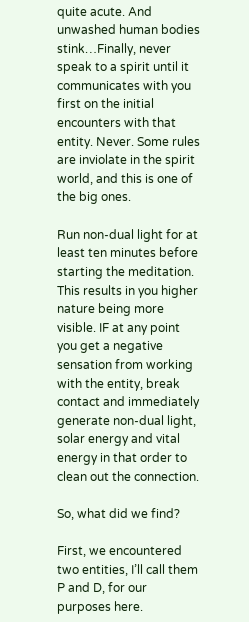quite acute. And unwashed human bodies stink…Finally, never speak to a spirit until it communicates with you first on the initial encounters with that entity. Never. Some rules are inviolate in the spirit world, and this is one of the big ones.

Run non-dual light for at least ten minutes before starting the meditation. This results in you higher nature being more visible. IF at any point you get a negative sensation from working with the entity, break contact and immediately generate non-dual light, solar energy and vital energy in that order to clean out the connection.

So, what did we find?

First, we encountered two entities, I’ll call them P and D, for our purposes here.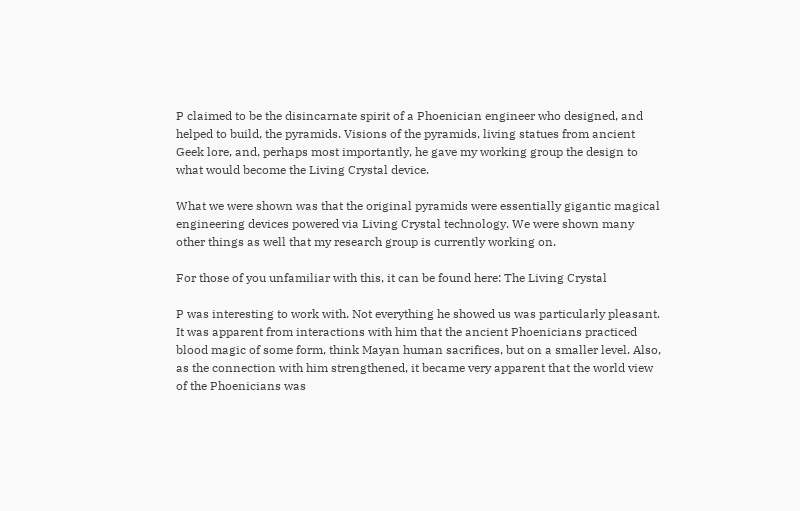P claimed to be the disincarnate spirit of a Phoenician engineer who designed, and helped to build, the pyramids. Visions of the pyramids, living statues from ancient Geek lore, and, perhaps most importantly, he gave my working group the design to what would become the Living Crystal device.

What we were shown was that the original pyramids were essentially gigantic magical engineering devices powered via Living Crystal technology. We were shown many other things as well that my research group is currently working on.

For those of you unfamiliar with this, it can be found here: The Living Crystal

P was interesting to work with. Not everything he showed us was particularly pleasant. It was apparent from interactions with him that the ancient Phoenicians practiced blood magic of some form, think Mayan human sacrifices, but on a smaller level. Also, as the connection with him strengthened, it became very apparent that the world view of the Phoenicians was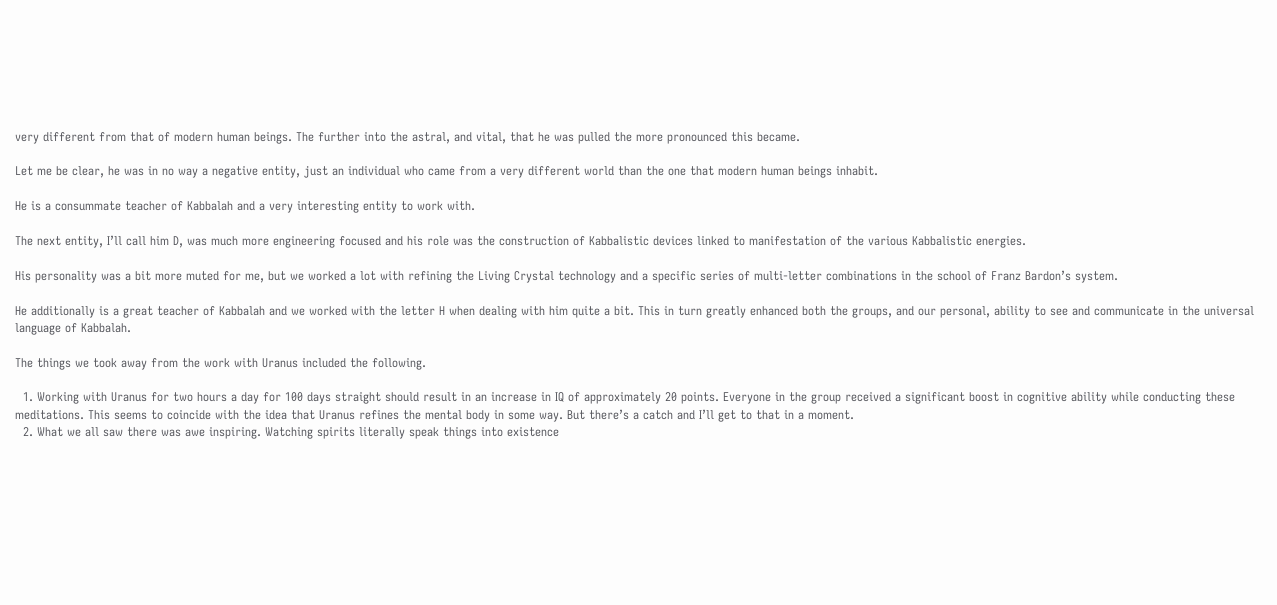very different from that of modern human beings. The further into the astral, and vital, that he was pulled the more pronounced this became.

Let me be clear, he was in no way a negative entity, just an individual who came from a very different world than the one that modern human beings inhabit.

He is a consummate teacher of Kabbalah and a very interesting entity to work with.

The next entity, I’ll call him D, was much more engineering focused and his role was the construction of Kabbalistic devices linked to manifestation of the various Kabbalistic energies.

His personality was a bit more muted for me, but we worked a lot with refining the Living Crystal technology and a specific series of multi-letter combinations in the school of Franz Bardon’s system.

He additionally is a great teacher of Kabbalah and we worked with the letter H when dealing with him quite a bit. This in turn greatly enhanced both the groups, and our personal, ability to see and communicate in the universal language of Kabbalah.

The things we took away from the work with Uranus included the following.

  1. Working with Uranus for two hours a day for 100 days straight should result in an increase in IQ of approximately 20 points. Everyone in the group received a significant boost in cognitive ability while conducting these meditations. This seems to coincide with the idea that Uranus refines the mental body in some way. But there’s a catch and I’ll get to that in a moment.
  2. What we all saw there was awe inspiring. Watching spirits literally speak things into existence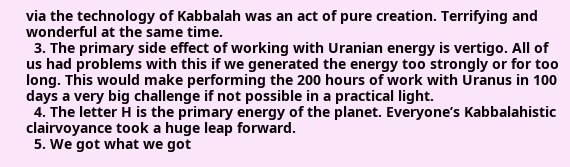via the technology of Kabbalah was an act of pure creation. Terrifying and wonderful at the same time.
  3. The primary side effect of working with Uranian energy is vertigo. All of us had problems with this if we generated the energy too strongly or for too long. This would make performing the 200 hours of work with Uranus in 100 days a very big challenge if not possible in a practical light.
  4. The letter H is the primary energy of the planet. Everyone’s Kabbalahistic clairvoyance took a huge leap forward.
  5. We got what we got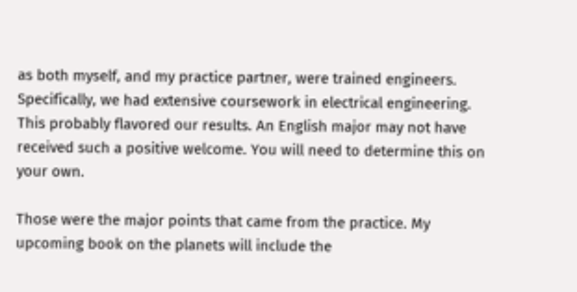as both myself, and my practice partner, were trained engineers. Specifically, we had extensive coursework in electrical engineering. This probably flavored our results. An English major may not have received such a positive welcome. You will need to determine this on your own.

Those were the major points that came from the practice. My upcoming book on the planets will include the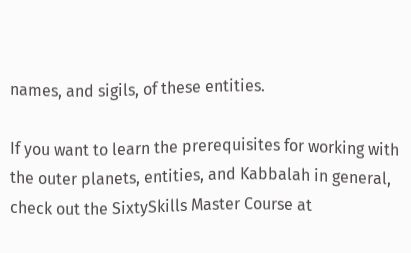names, and sigils, of these entities.

If you want to learn the prerequisites for working with the outer planets, entities, and Kabbalah in general, check out the SixtySkills Master Course at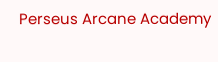Perseus Arcane Academy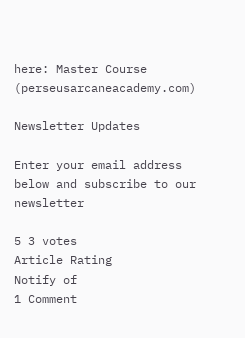here: Master Course (perseusarcaneacademy.com)

Newsletter Updates

Enter your email address below and subscribe to our newsletter

5 3 votes
Article Rating
Notify of
1 Comment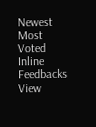Newest Most Voted
Inline Feedbacks
View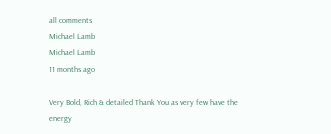all comments
Michael Lamb
Michael Lamb
11 months ago

Very Bold, Rich & detailed Thank You as very few have the energy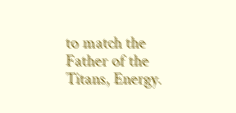to match the Father of the Titans, Energy.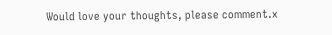Would love your thoughts, please comment.x